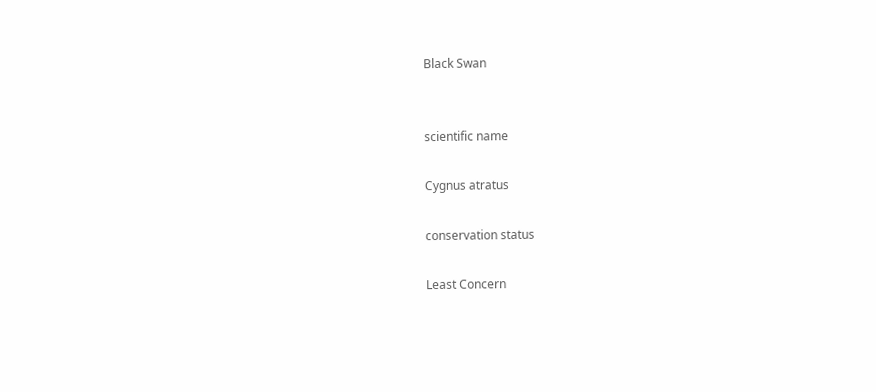Black Swan


scientific name

Cygnus atratus

conservation status

Least Concern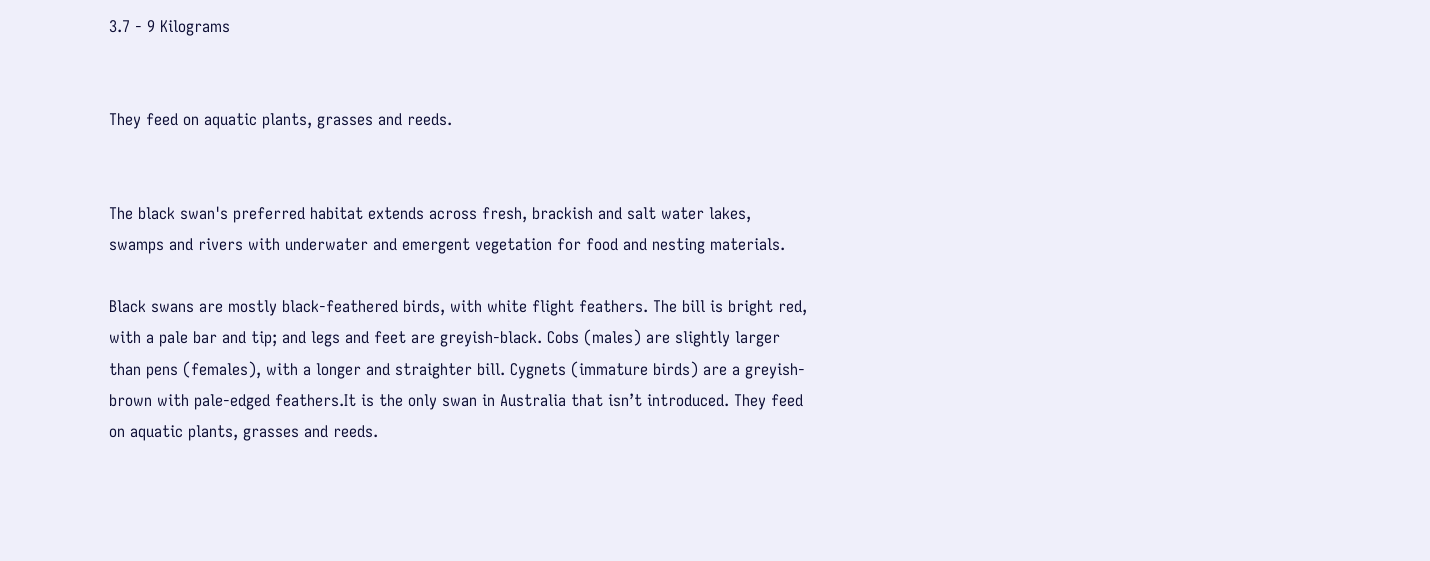3.7 - 9 Kilograms


They feed on aquatic plants, grasses and reeds.


The black swan's preferred habitat extends across fresh, brackish and salt water lakes, swamps and rivers with underwater and emergent vegetation for food and nesting materials.

Black swans are mostly black-feathered birds, with white flight feathers. The bill is bright red, with a pale bar and tip; and legs and feet are greyish-black. Cobs (males) are slightly larger than pens (females), with a longer and straighter bill. Cygnets (immature birds) are a greyish-brown with pale-edged feathers.It is the only swan in Australia that isn’t introduced. They feed on aquatic plants, grasses and reeds.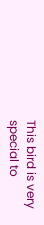This bird is very special to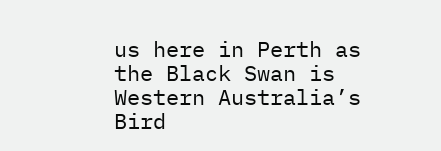us here in Perth as the Black Swan is Western Australia’s Bird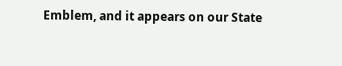Emblem, and it appears on our State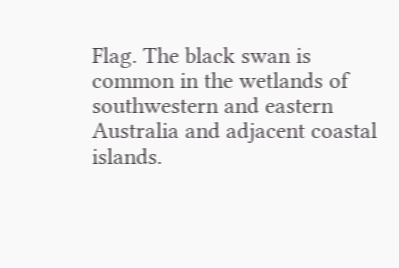Flag. The black swan is common in the wetlands of southwestern and eastern Australia and adjacent coastal islands.